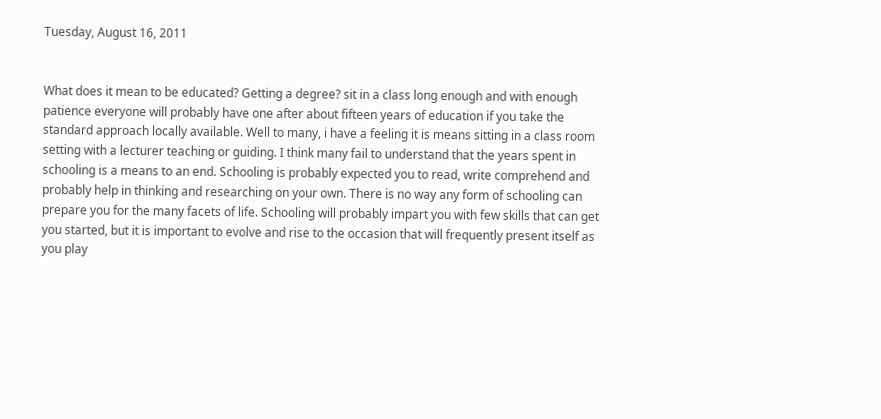Tuesday, August 16, 2011


What does it mean to be educated? Getting a degree? sit in a class long enough and with enough patience everyone will probably have one after about fifteen years of education if you take the standard approach locally available. Well to many, i have a feeling it is means sitting in a class room setting with a lecturer teaching or guiding. I think many fail to understand that the years spent in schooling is a means to an end. Schooling is probably expected you to read, write comprehend and probably help in thinking and researching on your own. There is no way any form of schooling can prepare you for the many facets of life. Schooling will probably impart you with few skills that can get you started, but it is important to evolve and rise to the occasion that will frequently present itself as you play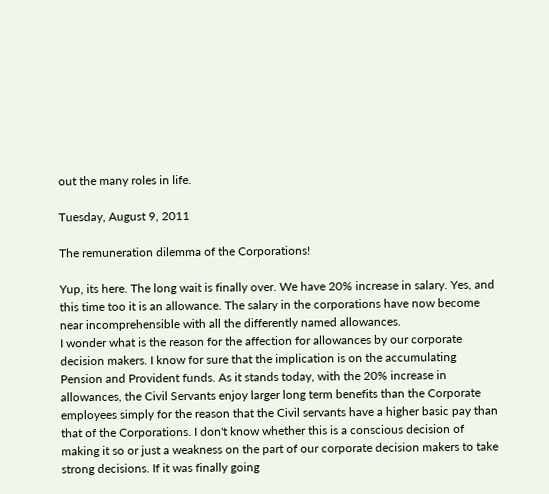out the many roles in life.

Tuesday, August 9, 2011

The remuneration dilemma of the Corporations!

Yup, its here. The long wait is finally over. We have 20% increase in salary. Yes, and this time too it is an allowance. The salary in the corporations have now become near incomprehensible with all the differently named allowances.
I wonder what is the reason for the affection for allowances by our corporate decision makers. I know for sure that the implication is on the accumulating Pension and Provident funds. As it stands today, with the 20% increase in allowances, the Civil Servants enjoy larger long term benefits than the Corporate employees simply for the reason that the Civil servants have a higher basic pay than that of the Corporations. I don't know whether this is a conscious decision of making it so or just a weakness on the part of our corporate decision makers to take strong decisions. If it was finally going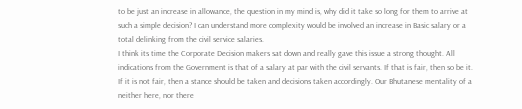to be just an increase in allowance, the question in my mind is, why did it take so long for them to arrive at such a simple decision? I can understand more complexity would be involved an increase in Basic salary or a total delinking from the civil service salaries.
I think its time the Corporate Decision makers sat down and really gave this issue a strong thought. All indications from the Government is that of a salary at par with the civil servants. If that is fair, then so be it. If it is not fair, then a stance should be taken and decisions taken accordingly. Our Bhutanese mentality of a neither here, nor there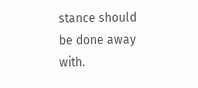stance should be done away with.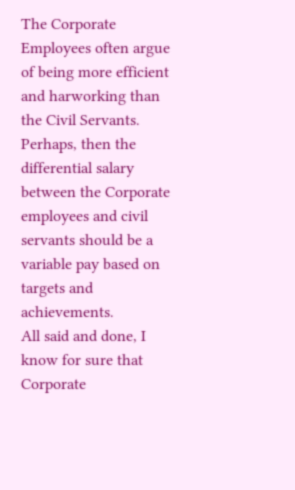The Corporate Employees often argue of being more efficient and harworking than the Civil Servants. Perhaps, then the differential salary between the Corporate employees and civil servants should be a variable pay based on targets and achievements.
All said and done, I know for sure that Corporate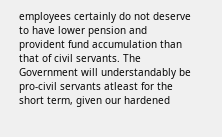employees certainly do not deserve to have lower pension and provident fund accumulation than that of civil servants. The Government will understandably be pro-civil servants atleast for the short term, given our hardened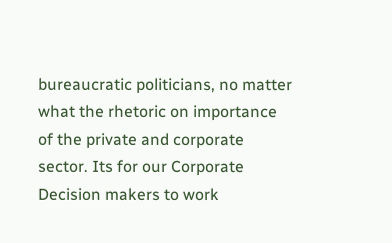bureaucratic politicians, no matter what the rhetoric on importance of the private and corporate sector. Its for our Corporate Decision makers to work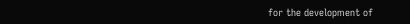for the development of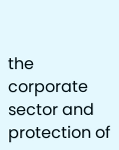the corporate sector and protection of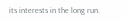its interests in the long run.